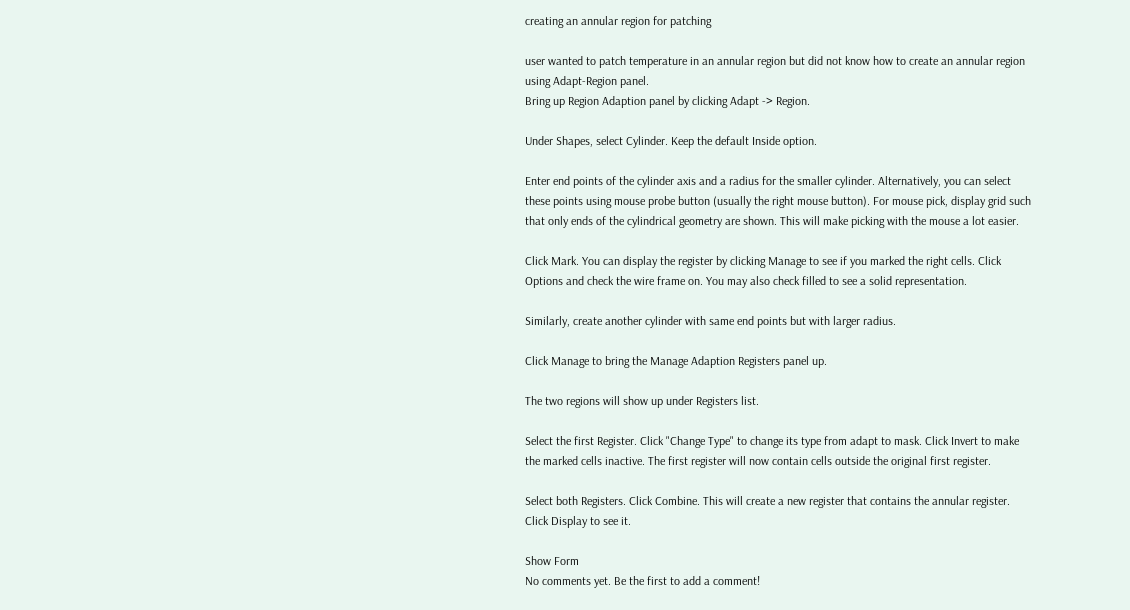creating an annular region for patching

user wanted to patch temperature in an annular region but did not know how to create an annular region using Adapt-Region panel.
Bring up Region Adaption panel by clicking Adapt -> Region.

Under Shapes, select Cylinder. Keep the default Inside option.

Enter end points of the cylinder axis and a radius for the smaller cylinder. Alternatively, you can select these points using mouse probe button (usually the right mouse button). For mouse pick, display grid such that only ends of the cylindrical geometry are shown. This will make picking with the mouse a lot easier.

Click Mark. You can display the register by clicking Manage to see if you marked the right cells. Click Options and check the wire frame on. You may also check filled to see a solid representation.

Similarly, create another cylinder with same end points but with larger radius.

Click Manage to bring the Manage Adaption Registers panel up.

The two regions will show up under Registers list.

Select the first Register. Click "Change Type" to change its type from adapt to mask. Click Invert to make the marked cells inactive. The first register will now contain cells outside the original first register.

Select both Registers. Click Combine. This will create a new register that contains the annular register. Click Display to see it.

Show Form
No comments yet. Be the first to add a comment!